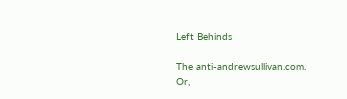Left Behinds

The anti-andrewsullivan.com. Or,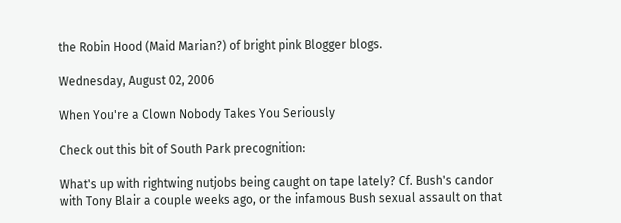the Robin Hood (Maid Marian?) of bright pink Blogger blogs.

Wednesday, August 02, 2006

When You're a Clown Nobody Takes You Seriously

Check out this bit of South Park precognition:

What's up with rightwing nutjobs being caught on tape lately? Cf. Bush's candor with Tony Blair a couple weeks ago, or the infamous Bush sexual assault on that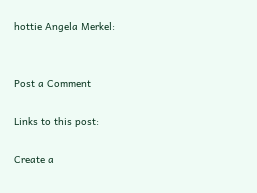hottie Angela Merkel:


Post a Comment

Links to this post:

Create a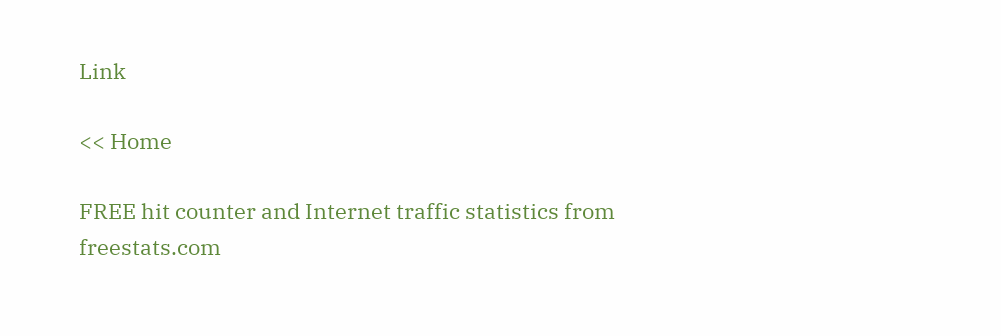Link

<< Home

FREE hit counter and Internet traffic statistics from freestats.com